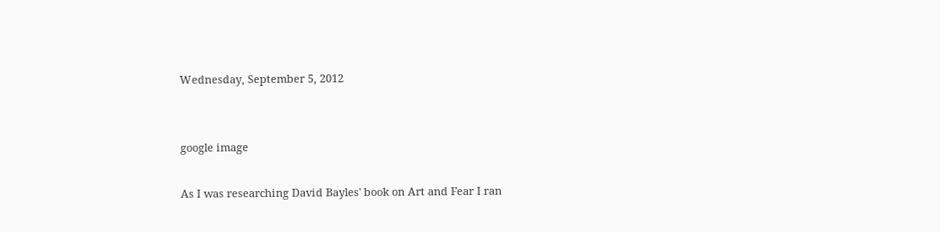Wednesday, September 5, 2012


google image

As I was researching David Bayles' book on Art and Fear I ran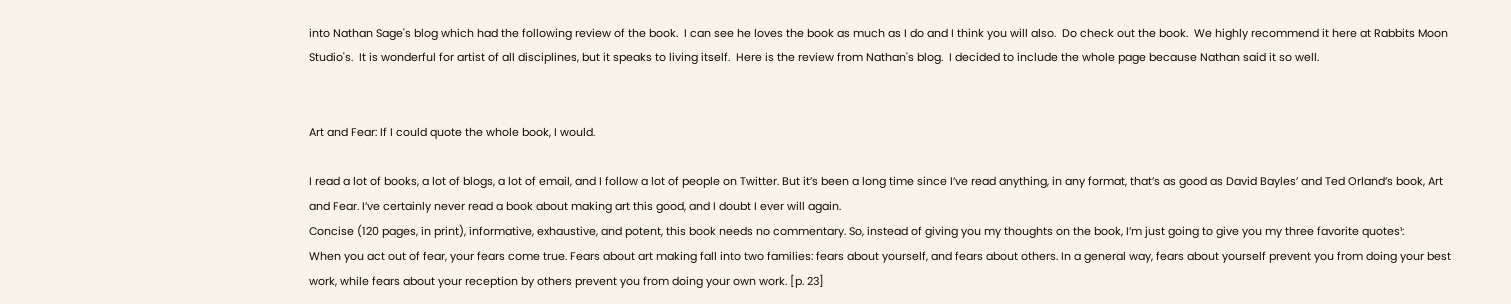into Nathan Sage's blog which had the following review of the book.  I can see he loves the book as much as I do and I think you will also.  Do check out the book.  We highly recommend it here at Rabbits Moon Studio's.  It is wonderful for artist of all disciplines, but it speaks to living itself.  Here is the review from Nathan's blog.  I decided to include the whole page because Nathan said it so well.


Art and Fear: If I could quote the whole book, I would.

I read a lot of books, a lot of blogs, a lot of email, and I follow a lot of people on Twitter. But it’s been a long time since I’ve read anything, in any format, that’s as good as David Bayles’ and Ted Orland’s book, Art and Fear. I’ve certainly never read a book about making art this good, and I doubt I ever will again.
Concise (120 pages, in print), informative, exhaustive, and potent, this book needs no commentary. So, instead of giving you my thoughts on the book, I’m just going to give you my three favorite quotes¹:
When you act out of fear, your fears come true. Fears about art making fall into two families: fears about yourself, and fears about others. In a general way, fears about yourself prevent you from doing your best work, while fears about your reception by others prevent you from doing your own work. [p. 23]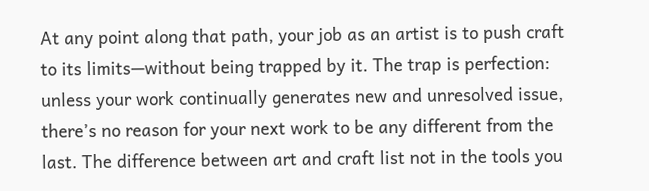At any point along that path, your job as an artist is to push craft to its limits—without being trapped by it. The trap is perfection: unless your work continually generates new and unresolved issue, there’s no reason for your next work to be any different from the last. The difference between art and craft list not in the tools you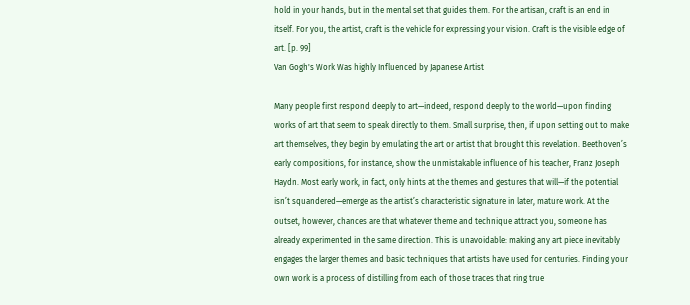hold in your hands, but in the mental set that guides them. For the artisan, craft is an end in itself. For you, the artist, craft is the vehicle for expressing your vision. Craft is the visible edge of art. [p. 99]
Van Gogh's Work Was highly Influenced by Japanese Artist

Many people first respond deeply to art—indeed, respond deeply to the world—upon finding works of art that seem to speak directly to them. Small surprise, then, if upon setting out to make art themselves, they begin by emulating the art or artist that brought this revelation. Beethoven’s early compositions, for instance, show the unmistakable influence of his teacher, Franz Joseph Haydn. Most early work, in fact, only hints at the themes and gestures that will—if the potential isn’t squandered—emerge as the artist’s characteristic signature in later, mature work. At the outset, however, chances are that whatever theme and technique attract you, someone has already experimented in the same direction. This is unavoidable: making any art piece inevitably engages the larger themes and basic techniques that artists have used for centuries. Finding your own work is a process of distilling from each of those traces that ring true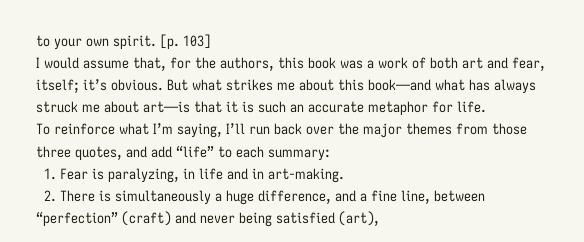to your own spirit. [p. 103]
I would assume that, for the authors, this book was a work of both art and fear, itself; it’s obvious. But what strikes me about this book—and what has always struck me about art—is that it is such an accurate metaphor for life.
To reinforce what I’m saying, I’ll run back over the major themes from those three quotes, and add “life” to each summary:
  1. Fear is paralyzing, in life and in art-making.
  2. There is simultaneously a huge difference, and a fine line, between “perfection” (craft) and never being satisfied (art),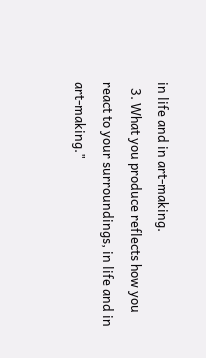in life and in art-making.
  3. What you produce reflects how you react to your surroundings, in life and in art-making."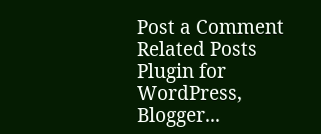Post a Comment
Related Posts Plugin for WordPress, Blogger...